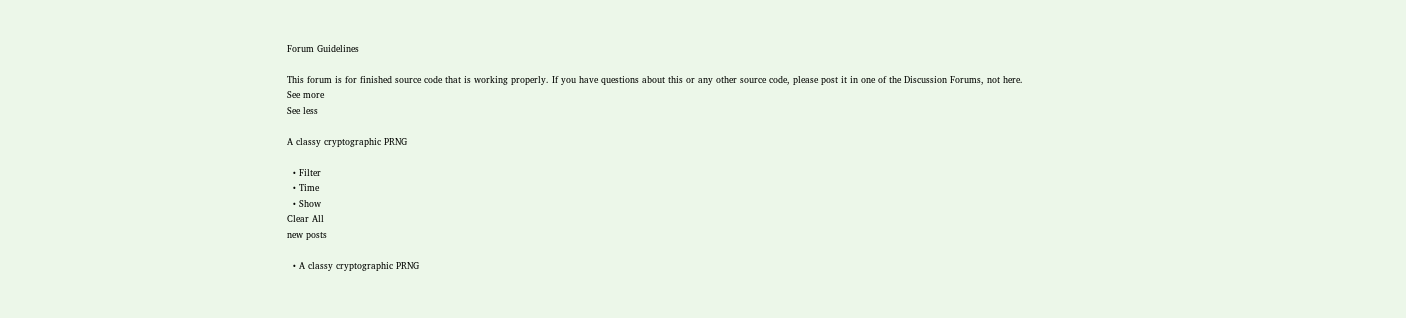Forum Guidelines

This forum is for finished source code that is working properly. If you have questions about this or any other source code, please post it in one of the Discussion Forums, not here.
See more
See less

A classy cryptographic PRNG

  • Filter
  • Time
  • Show
Clear All
new posts

  • A classy cryptographic PRNG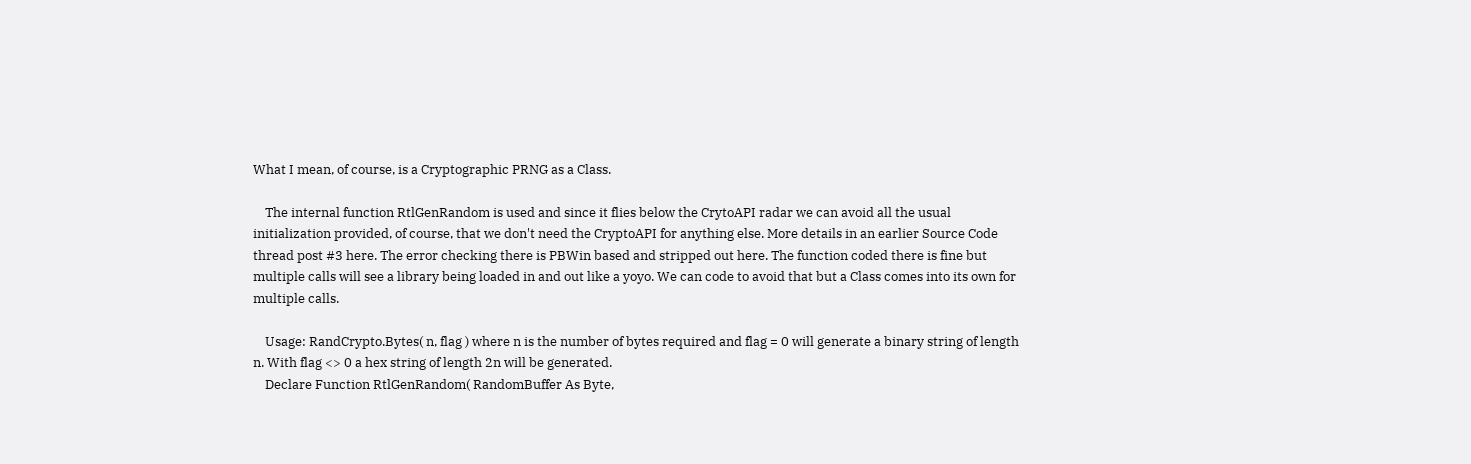What I mean, of course, is a Cryptographic PRNG as a Class.

    The internal function RtlGenRandom is used and since it flies below the CrytoAPI radar we can avoid all the usual initialization provided, of course, that we don't need the CryptoAPI for anything else. More details in an earlier Source Code thread post #3 here. The error checking there is PBWin based and stripped out here. The function coded there is fine but multiple calls will see a library being loaded in and out like a yoyo. We can code to avoid that but a Class comes into its own for multiple calls.

    Usage: RandCrypto.Bytes( n, flag ) where n is the number of bytes required and flag = 0 will generate a binary string of length n. With flag <> 0 a hex string of length 2n will be generated.
    Declare Function RtlGenRandom( RandomBuffer As Byte,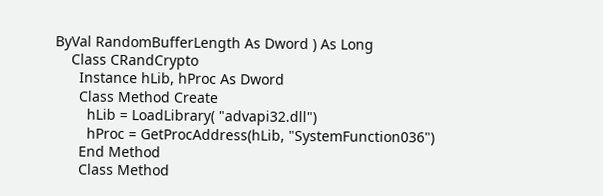ByVal RandomBufferLength As Dword ) As Long
    Class CRandCrypto
      Instance hLib, hProc As Dword
      Class Method Create
        hLib = LoadLibrary( "advapi32.dll")
        hProc = GetProcAddress(hLib, "SystemFunction036")
      End Method
      Class Method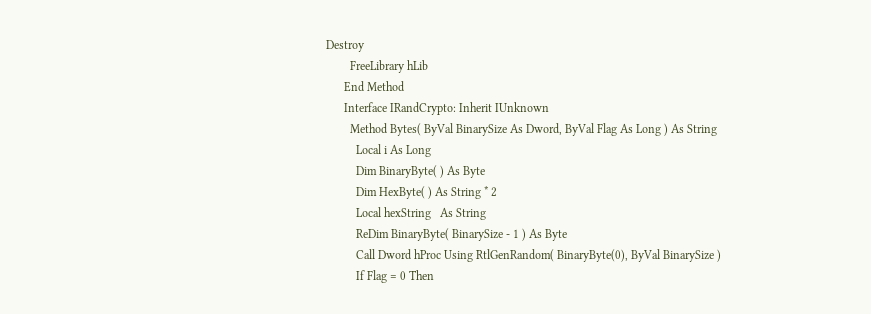Destroy
        FreeLibrary hLib
      End Method
      Interface IRandCrypto: Inherit IUnknown
        Method Bytes( ByVal BinarySize As Dword, ByVal Flag As Long ) As String
          Local i As Long
          Dim BinaryByte( ) As Byte
          Dim HexByte( ) As String * 2
          Local hexString   As String
          ReDim BinaryByte( BinarySize - 1 ) As Byte
          Call Dword hProc Using RtlGenRandom( BinaryByte(0), ByVal BinarySize )
          If Flag = 0 Then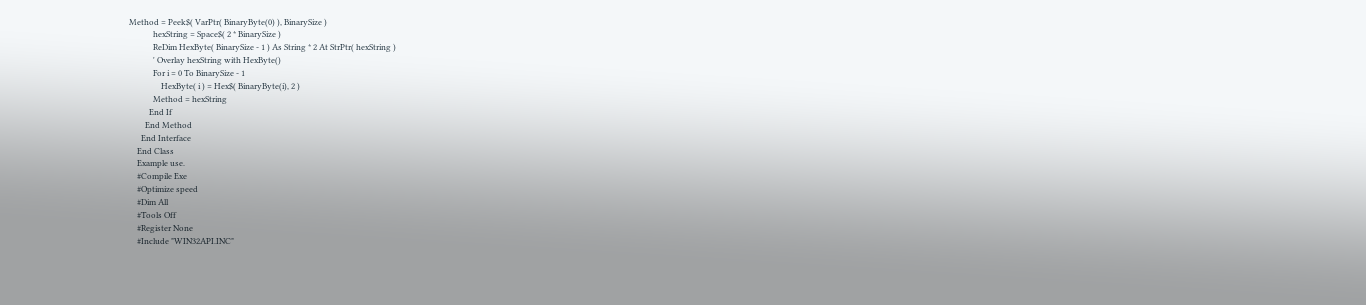Method = Peek$( VarPtr( BinaryByte(0) ), BinarySize )
            hexString = Space$( 2 * BinarySize )
            ReDim HexByte( BinarySize - 1 ) As String * 2 At StrPtr( hexString )
            ' Overlay hexString with HexByte()
            For i = 0 To BinarySize - 1
                HexByte( i ) = Hex$( BinaryByte(i), 2 )
            Method = hexString
          End If
        End Method
      End Interface
    End Class
    Example use.
    #Compile Exe
    #Optimize speed
    #Dim All
    #Tools Off
    #Register None
    #Include "WIN32API.INC"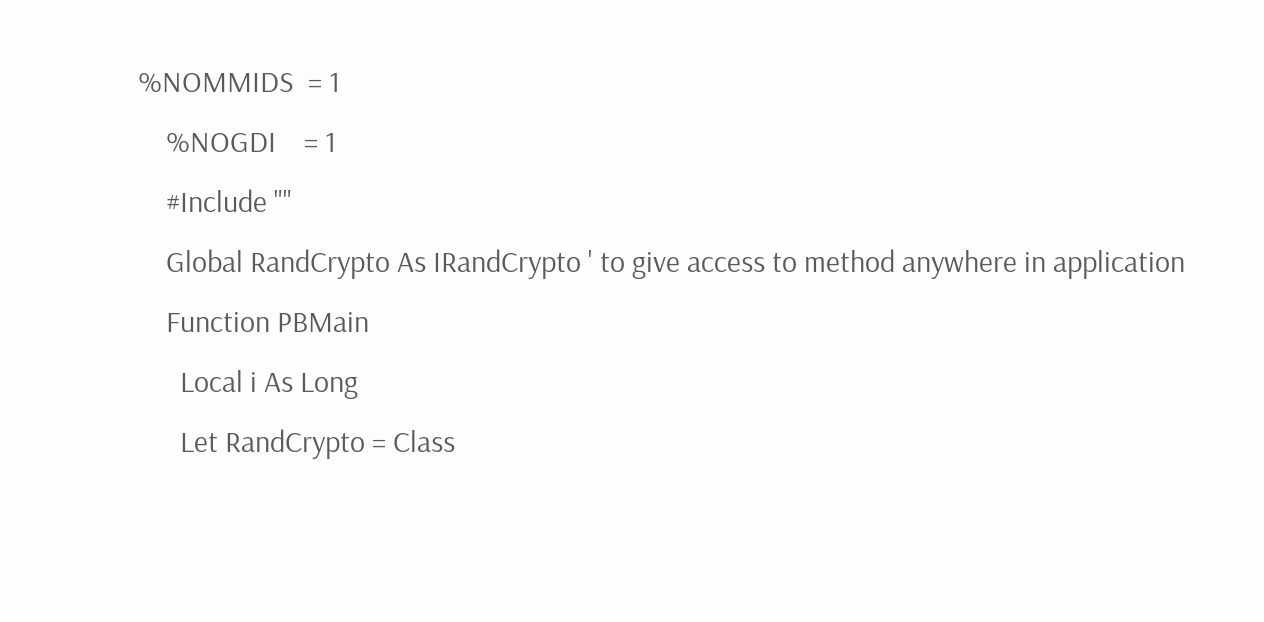%NOMMIDS  = 1
    %NOGDI    = 1
    #Include ""
    Global RandCrypto As IRandCrypto ' to give access to method anywhere in application
    Function PBMain
      Local i As Long
      Let RandCrypto = Class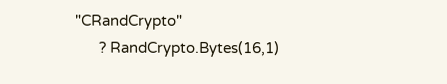"CRandCrypto"
      ? RandCrypto.Bytes(16,1)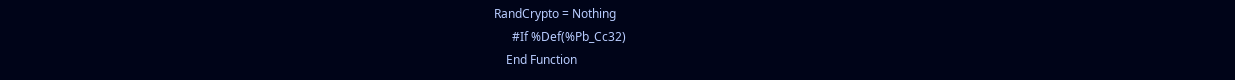RandCrypto = Nothing
      #If %Def(%Pb_Cc32)
    End Function